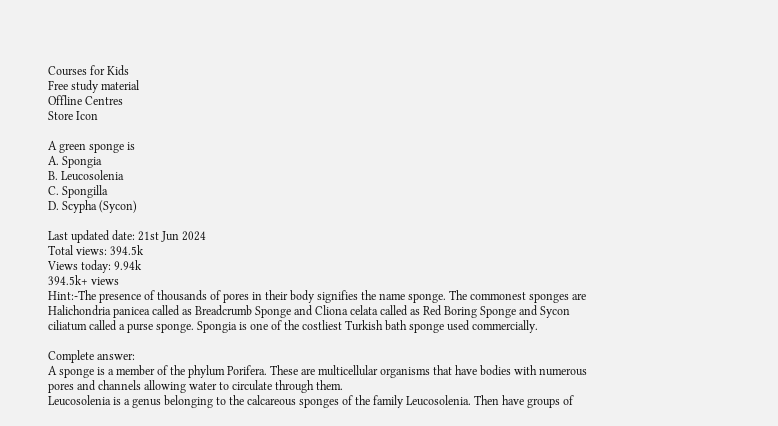Courses for Kids
Free study material
Offline Centres
Store Icon

A green sponge is
A. Spongia
B. Leucosolenia
C. Spongilla
D. Scypha (Sycon)

Last updated date: 21st Jun 2024
Total views: 394.5k
Views today: 9.94k
394.5k+ views
Hint:-The presence of thousands of pores in their body signifies the name sponge. The commonest sponges are Halichondria panicea called as Breadcrumb Sponge and Cliona celata called as Red Boring Sponge and Sycon ciliatum called a purse sponge. Spongia is one of the costliest Turkish bath sponge used commercially.

Complete answer:
A sponge is a member of the phylum Porifera. These are multicellular organisms that have bodies with numerous pores and channels allowing water to circulate through them.
Leucosolenia is a genus belonging to the calcareous sponges of the family Leucosolenia. Then have groups of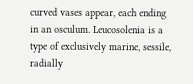curved vases appear, each ending in an osculum. Leucosolenia is a type of exclusively marine, sessile, radially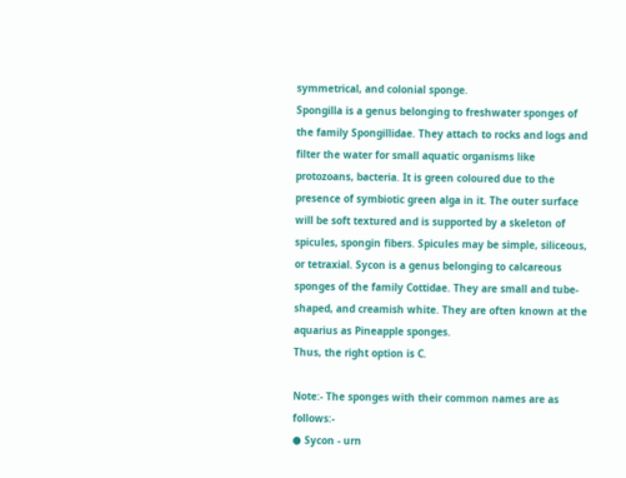symmetrical, and colonial sponge.
Spongilla is a genus belonging to freshwater sponges of the family Spongillidae. They attach to rocks and logs and filter the water for small aquatic organisms like protozoans, bacteria. It is green coloured due to the presence of symbiotic green alga in it. The outer surface will be soft textured and is supported by a skeleton of spicules, spongin fibers. Spicules may be simple, siliceous, or tetraxial. Sycon is a genus belonging to calcareous sponges of the family Cottidae. They are small and tube-shaped, and creamish white. They are often known at the aquarius as Pineapple sponges.
Thus, the right option is C.

Note:- The sponges with their common names are as follows:-
● Sycon - urn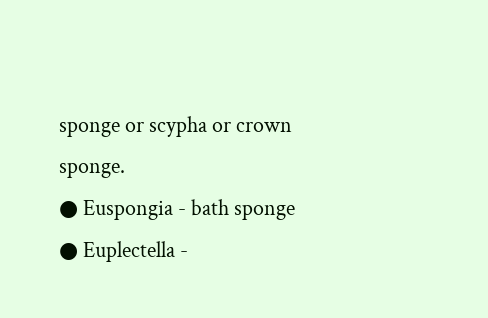sponge or scypha or crown sponge.
● Euspongia - bath sponge
● Euplectella -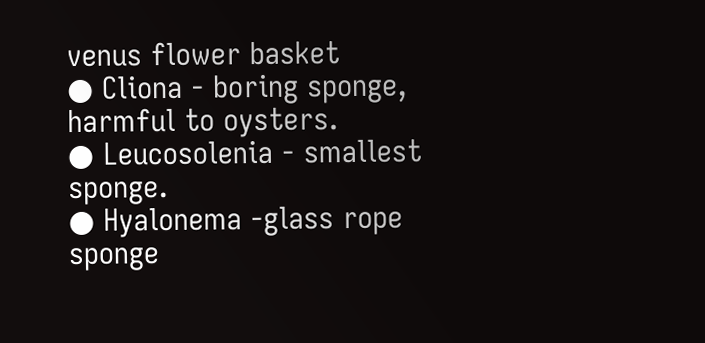venus flower basket
● Cliona - boring sponge, harmful to oysters.
● Leucosolenia - smallest sponge.
● Hyalonema -glass rope sponge